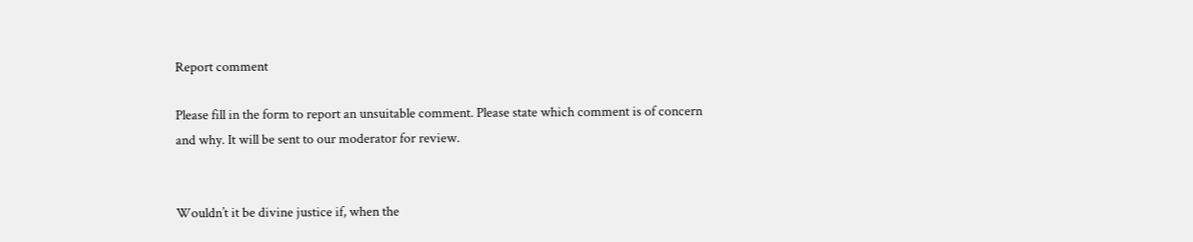Report comment

Please fill in the form to report an unsuitable comment. Please state which comment is of concern and why. It will be sent to our moderator for review.


Wouldn’t it be divine justice if, when the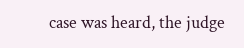case was heard, the judge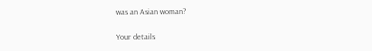was an Asian woman?

Your details